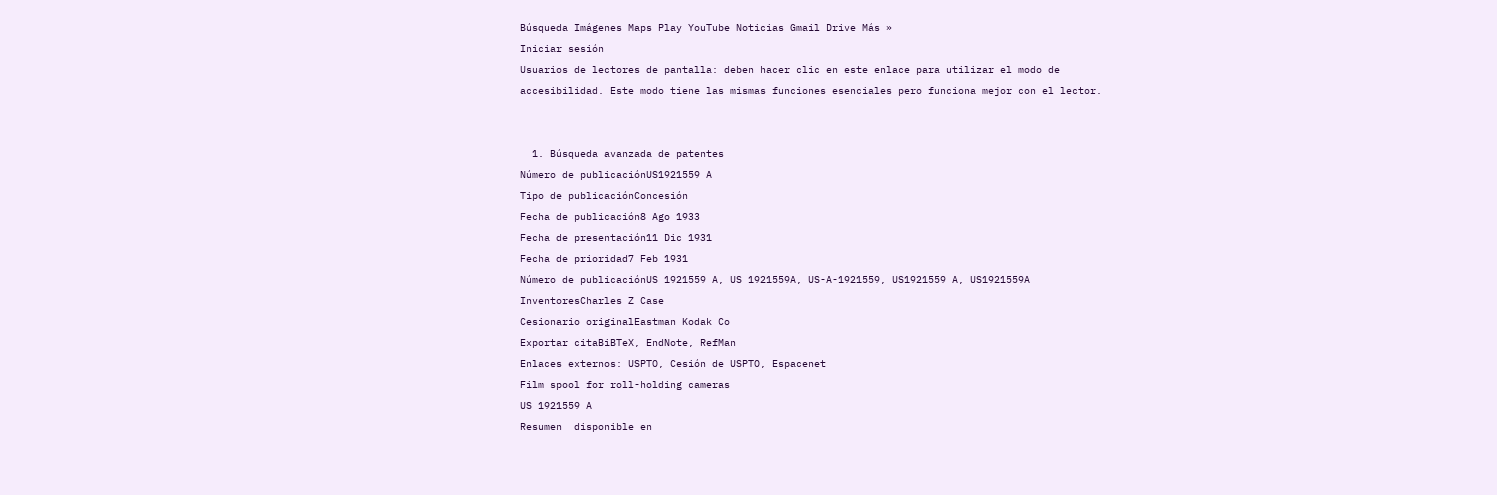Búsqueda Imágenes Maps Play YouTube Noticias Gmail Drive Más »
Iniciar sesión
Usuarios de lectores de pantalla: deben hacer clic en este enlace para utilizar el modo de accesibilidad. Este modo tiene las mismas funciones esenciales pero funciona mejor con el lector.


  1. Búsqueda avanzada de patentes
Número de publicaciónUS1921559 A
Tipo de publicaciónConcesión
Fecha de publicación8 Ago 1933
Fecha de presentación11 Dic 1931
Fecha de prioridad7 Feb 1931
Número de publicaciónUS 1921559 A, US 1921559A, US-A-1921559, US1921559 A, US1921559A
InventoresCharles Z Case
Cesionario originalEastman Kodak Co
Exportar citaBiBTeX, EndNote, RefMan
Enlaces externos: USPTO, Cesión de USPTO, Espacenet
Film spool for roll-holding cameras
US 1921559 A
Resumen  disponible en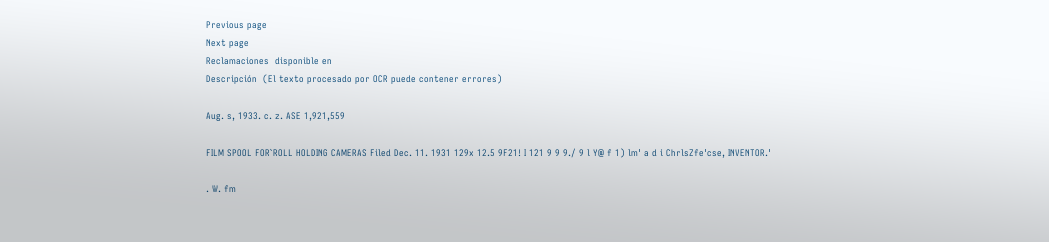Previous page
Next page
Reclamaciones  disponible en
Descripción  (El texto procesado por OCR puede contener errores)

Aug. s, 1933. c. z. ASE 1,921,559

FILM SPOOL FOR`ROLL HOLDING CAMERAS Filed Dec. 11. 1931 129x 12.5 9F21! I 121 9 9 9./ 9 l Y@ f 1) lm' a d i ChrlsZfe'cse, INVENTOR.'

. W. fm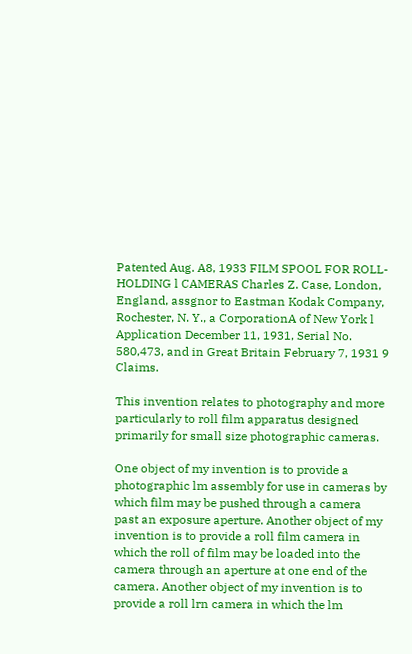Patented Aug. A8, 1933 FILM SPOOL FOR ROLL-HOLDING l CAMERAS Charles Z. Case, London, England, assgnor to Eastman Kodak Company, Rochester, N. Y., a CorporationA of New York l Application December 11, 1931, Serial No. 580,473, and in Great Britain February 7, 1931 9 Claims.

This invention relates to photography and more particularly to roll film apparatus designed primarily for small size photographic cameras.

One object of my invention is to provide a photographic lm assembly for use in cameras by which film may be pushed through a camera past an exposure aperture. Another object of my invention is to provide a roll film camera in which the roll of film may be loaded into the camera through an aperture at one end of the camera. Another object of my invention is to provide a roll lrn camera in which the lm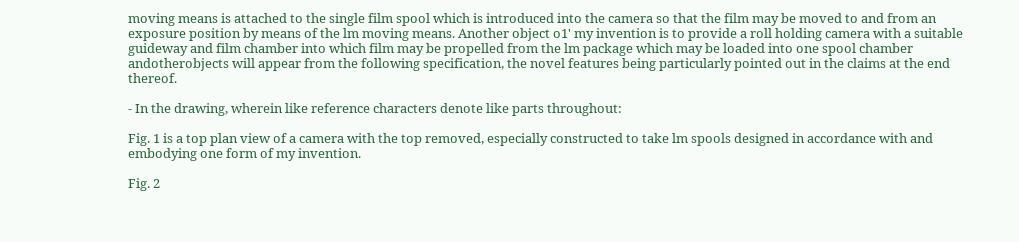moving means is attached to the single film spool which is introduced into the camera so that the film may be moved to and from an exposure position by means of the lm moving means. Another object o1' my invention is to provide a roll holding camera with a suitable guideway and film chamber into which film may be propelled from the lm package which may be loaded into one spool chamber andotherobjects will appear from the following specification, the novel features being particularly pointed out in the claims at the end thereof.

- In the drawing, wherein like reference characters denote like parts throughout:

Fig. 1 is a top plan view of a camera with the top removed, especially constructed to take lm spools designed in accordance with and embodying one form of my invention.

Fig. 2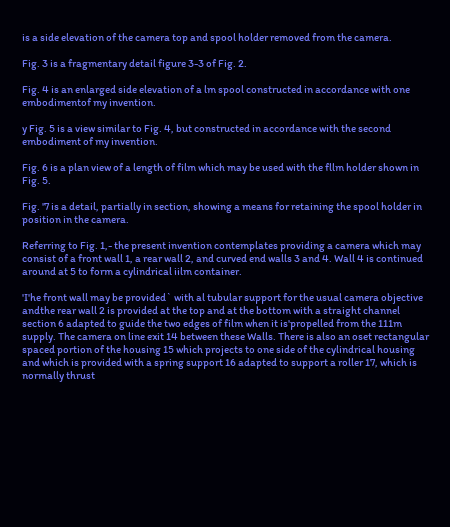is a side elevation of the camera top and spool holder removed from the camera.

Fig. 3 is a fragmentary detail figure 3-3 of Fig. 2.

Fig. 4 is an enlarged side elevation of a lm spool constructed in accordance with one embodimentof my invention.

y Fig. 5 is a view similar to Fig. 4, but constructed in accordance with the second embodiment of my invention.

Fig. 6 is a plan view of a length of film which may be used with the fllm holder shown in Fig. 5.

Fig. '7 is a detail, partially in section, showing a means for retaining the spool holder in position in the camera.

Referring to Fig. 1,- the present invention contemplates providing a camera which may consist of a front wall 1, a rear wall 2, and curved end walls 3 and 4. Wall 4 is continued around at 5 to form a cylindrical iilm container.

'I'he front wall may be provided` with al tubular support for the usual camera objective andthe rear wall 2 is provided at the top and at the bottom with a straight channel section 6 adapted to guide the two edges of film when it is'propelled from the 111m supply. The camera on line exit 14 between these Walls. There is also an oset rectangular spaced portion of the housing 15 which projects to one side of the cylindrical housing and which is provided with a spring support 16 adapted to support a roller 17, which is normally thrust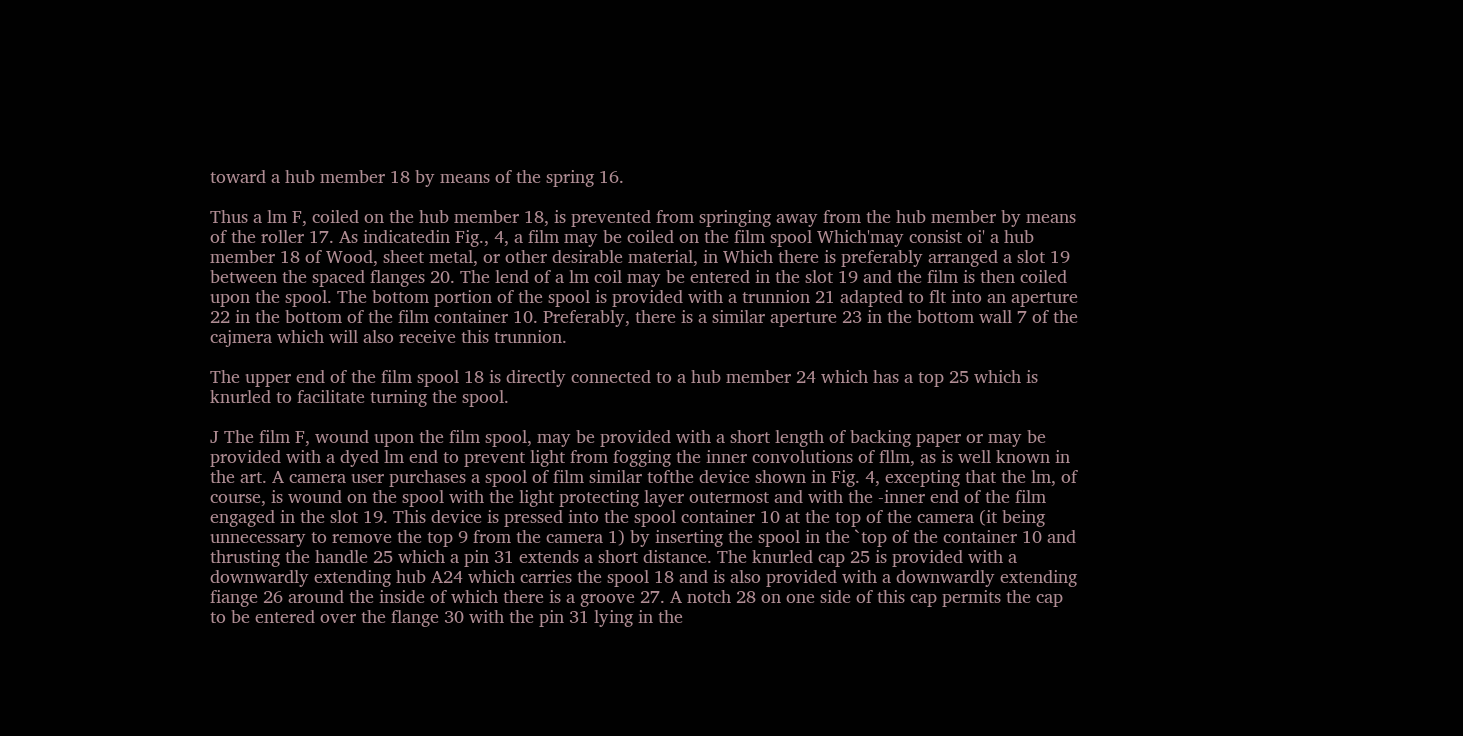toward a hub member 18 by means of the spring 16.

Thus a lm F, coiled on the hub member 18, is prevented from springing away from the hub member by means of the roller 17. As indicatedin Fig., 4, a film may be coiled on the film spool Which'may consist oi' a hub member 18 of Wood, sheet metal, or other desirable material, in Which there is preferably arranged a slot 19 between the spaced flanges 20. The lend of a lm coil may be entered in the slot 19 and the film is then coiled upon the spool. The bottom portion of the spool is provided with a trunnion 21 adapted to flt into an aperture 22 in the bottom of the film container 10. Preferably, there is a similar aperture 23 in the bottom wall 7 of the cajmera which will also receive this trunnion.

The upper end of the film spool 18 is directly connected to a hub member 24 which has a top 25 which is knurled to facilitate turning the spool.

J The film F, wound upon the film spool, may be provided with a short length of backing paper or may be provided with a dyed lm end to prevent light from fogging the inner convolutions of fllm, as is well known in the art. A camera user purchases a spool of film similar tofthe device shown in Fig. 4, excepting that the lm, of course, is wound on the spool with the light protecting layer outermost and with the -inner end of the film engaged in the slot 19. This device is pressed into the spool container 10 at the top of the camera (it being unnecessary to remove the top 9 from the camera 1) by inserting the spool in the `top of the container 10 and thrusting the handle 25 which a pin 31 extends a short distance. The knurled cap 25 is provided with a downwardly extending hub A24 which carries the spool 18 and is also provided with a downwardly extending fiange 26 around the inside of which there is a groove 27. A notch 28 on one side of this cap permits the cap to be entered over the flange 30 with the pin 31 lying in the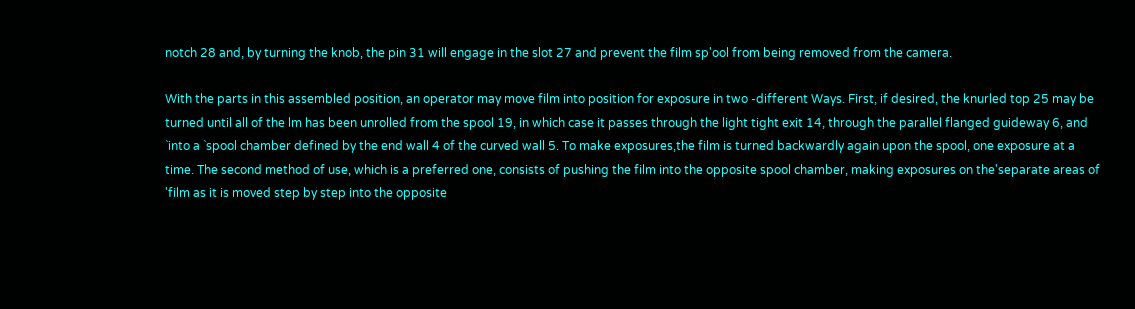notch 28 and, by turning the knob, the pin 31 will engage in the slot 27 and prevent the film sp'ool from being removed from the camera.

With the parts in this assembled position, an operator may move film into position for exposure in two -different Ways. First, if desired, the knurled top 25 may be turned until all of the lm has been unrolled from the spool 19, in which case it passes through the light tight exit 14, through the parallel flanged guideway 6, and `into a `spool chamber defined by the end wall 4 of the curved wall 5. To make exposures,the film is turned backwardly again upon the spool, one exposure at a time. The second method of use, which is a preferred one, consists of pushing the film into the opposite spool chamber, making exposures on the'separate areas of 'film as it is moved step by step into the opposite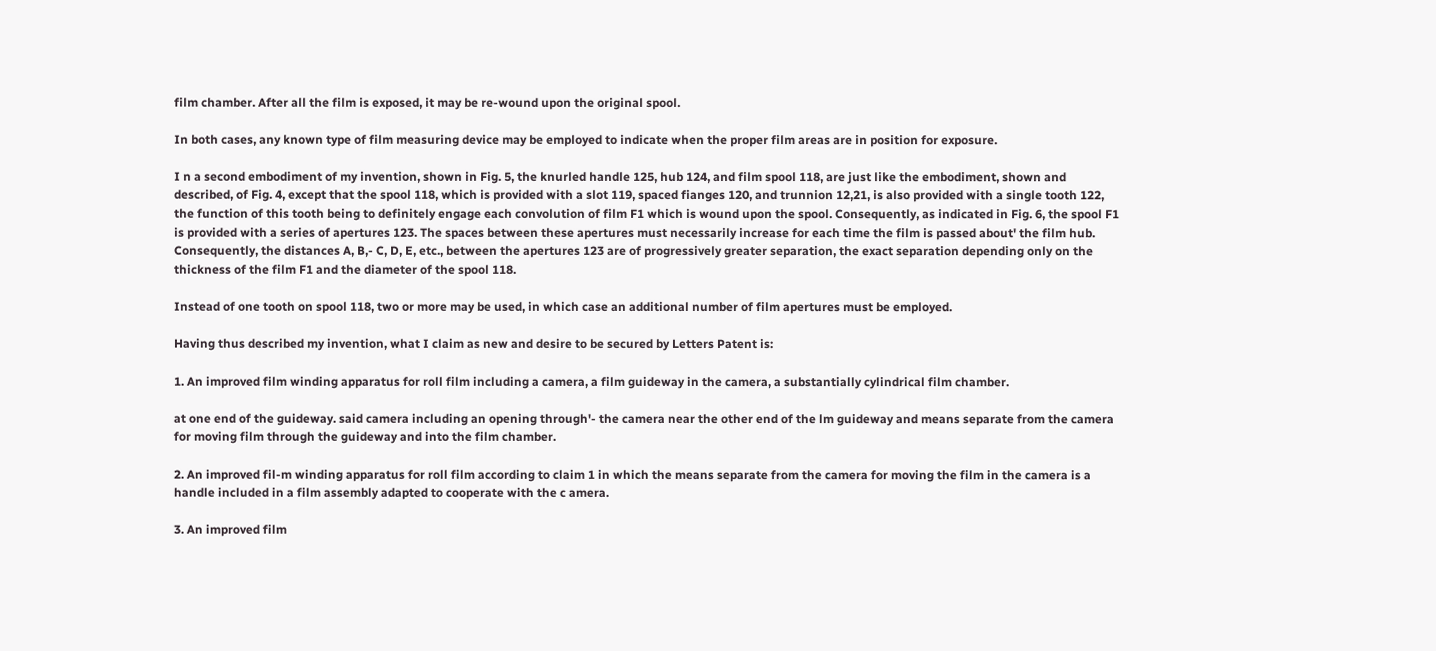film chamber. After all the film is exposed, it may be re-wound upon the original spool.

In both cases, any known type of film measuring device may be employed to indicate when the proper film areas are in position for exposure.

I n a second embodiment of my invention, shown in Fig. 5, the knurled handle 125, hub 124, and film spool 118, are just like the embodiment, shown and described, of Fig. 4, except that the spool 118, which is provided with a slot 119, spaced fianges 120, and trunnion 12,21, is also provided with a single tooth 122, the function of this tooth being to definitely engage each convolution of film F1 which is wound upon the spool. Consequently, as indicated in Fig. 6, the spool F1 is provided with a series of apertures 123. The spaces between these apertures must necessarily increase for each time the film is passed about' the film hub. Consequently, the distances A, B,- C, D, E, etc., between the apertures 123 are of progressively greater separation, the exact separation depending only on the thickness of the film F1 and the diameter of the spool 118.

Instead of one tooth on spool 118, two or more may be used, in which case an additional number of film apertures must be employed.

Having thus described my invention, what I claim as new and desire to be secured by Letters Patent is:

1. An improved film winding apparatus for roll film including a camera, a film guideway in the camera, a substantially cylindrical film chamber.

at one end of the guideway. said camera including an opening through'- the camera near the other end of the lm guideway and means separate from the camera for moving film through the guideway and into the film chamber.

2. An improved fil-m winding apparatus for roll film according to claim 1 in which the means separate from the camera for moving the film in the camera is a handle included in a film assembly adapted to cooperate with the c amera.

3. An improved film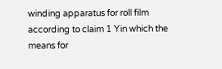winding apparatus for roll film according to claim 1 Yin which the means for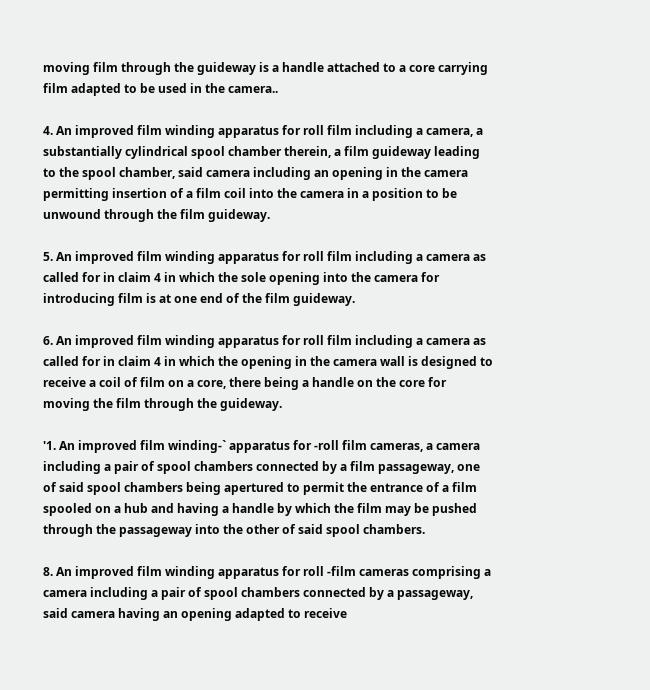moving film through the guideway is a handle attached to a core carrying film adapted to be used in the camera..

4. An improved film winding apparatus for roll film including a camera, a substantially cylindrical spool chamber therein, a film guideway leading to the spool chamber, said camera including an opening in the camera permitting insertion of a film coil into the camera in a position to be unwound through the film guideway.

5. An improved film winding apparatus for roll film including a camera as called for in claim 4 in which the sole opening into the camera for introducing film is at one end of the film guideway.

6. An improved film winding apparatus for roll film including a camera as called for in claim 4 in which the opening in the camera wall is designed to receive a coil of film on a core, there being a handle on the core for moving the film through the guideway.

'1. An improved film winding-` apparatus for -roll film cameras, a camera including a pair of spool chambers connected by a film passageway, one of said spool chambers being apertured to permit the entrance of a film spooled on a hub and having a handle by which the film may be pushed through the passageway into the other of said spool chambers.

8. An improved film winding apparatus for roll -film cameras comprising a camera including a pair of spool chambers connected by a passageway, said camera having an opening adapted to receive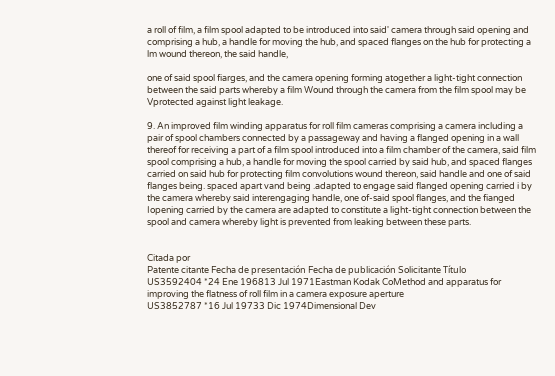a roll of film, a film spool adapted to be introduced into said' camera through said opening and comprising a hub, a handle for moving the hub, and spaced flanges on the hub for protecting a lm wound thereon, the said handle,

one of said spool fiarges, and the camera opening forming atogether a light-tight connection between the said parts whereby a film Wound through the camera from the film spool may be Vprotected against light leakage.

9. An improved film winding apparatus for roll film cameras comprising a camera including a pair of spool chambers connected by a passageway and having a flanged opening in a wall thereof for receiving a part of a film spool introduced into a film chamber of the camera, said film spool comprising a hub, a handle for moving the spool carried by said hub, and spaced flanges carried on said hub for protecting film convolutions wound thereon, said handle and one of said flanges being. spaced apart vand being .adapted to engage said flanged opening carried i by the camera whereby said interengaging handle, one of-said spool flanges, and the fianged Iopening carried by the camera are adapted to constitute a light-tight connection between the spool and camera whereby light is prevented from leaking between these parts.


Citada por
Patente citante Fecha de presentación Fecha de publicación Solicitante Título
US3592404 *24 Ene 196813 Jul 1971Eastman Kodak CoMethod and apparatus for improving the flatness of roll film in a camera exposure aperture
US3852787 *16 Jul 19733 Dic 1974Dimensional Dev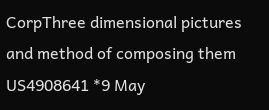CorpThree dimensional pictures and method of composing them
US4908641 *9 May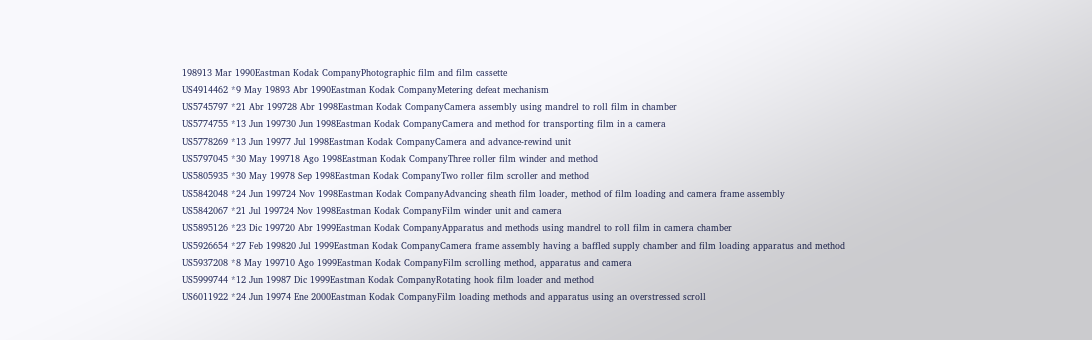198913 Mar 1990Eastman Kodak CompanyPhotographic film and film cassette
US4914462 *9 May 19893 Abr 1990Eastman Kodak CompanyMetering defeat mechanism
US5745797 *21 Abr 199728 Abr 1998Eastman Kodak CompanyCamera assembly using mandrel to roll film in chamber
US5774755 *13 Jun 199730 Jun 1998Eastman Kodak CompanyCamera and method for transporting film in a camera
US5778269 *13 Jun 19977 Jul 1998Eastman Kodak CompanyCamera and advance-rewind unit
US5797045 *30 May 199718 Ago 1998Eastman Kodak CompanyThree roller film winder and method
US5805935 *30 May 19978 Sep 1998Eastman Kodak CompanyTwo roller film scroller and method
US5842048 *24 Jun 199724 Nov 1998Eastman Kodak CompanyAdvancing sheath film loader, method of film loading and camera frame assembly
US5842067 *21 Jul 199724 Nov 1998Eastman Kodak CompanyFilm winder unit and camera
US5895126 *23 Dic 199720 Abr 1999Eastman Kodak CompanyApparatus and methods using mandrel to roll film in camera chamber
US5926654 *27 Feb 199820 Jul 1999Eastman Kodak CompanyCamera frame assembly having a baffled supply chamber and film loading apparatus and method
US5937208 *8 May 199710 Ago 1999Eastman Kodak CompanyFilm scrolling method, apparatus and camera
US5999744 *12 Jun 19987 Dic 1999Eastman Kodak CompanyRotating hook film loader and method
US6011922 *24 Jun 19974 Ene 2000Eastman Kodak CompanyFilm loading methods and apparatus using an overstressed scroll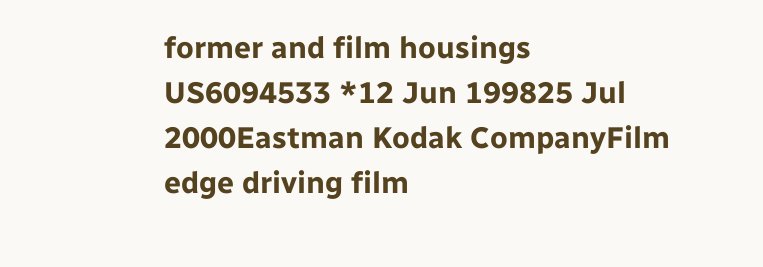former and film housings
US6094533 *12 Jun 199825 Jul 2000Eastman Kodak CompanyFilm edge driving film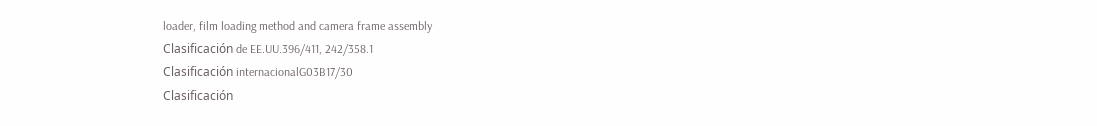loader, film loading method and camera frame assembly
Clasificación de EE.UU.396/411, 242/358.1
Clasificación internacionalG03B17/30
Clasificación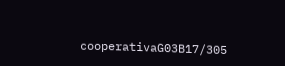cooperativaG03B17/305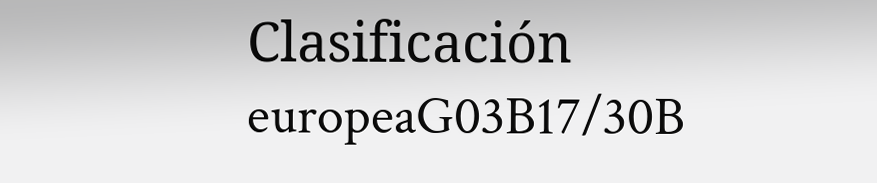Clasificación europeaG03B17/30B